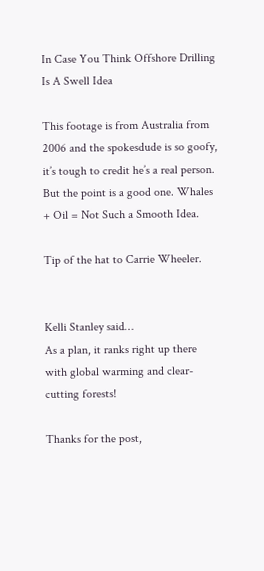In Case You Think Offshore Drilling Is A Swell Idea

This footage is from Australia from 2006 and the spokesdude is so goofy, it’s tough to credit he’s a real person. But the point is a good one. Whales + Oil = Not Such a Smooth Idea.

Tip of the hat to Carrie Wheeler.


Kelli Stanley said…
As a plan, it ranks right up there with global warming and clear-cutting forests!

Thanks for the post,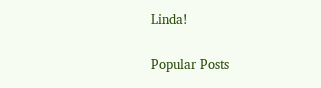Linda!

Popular Posts